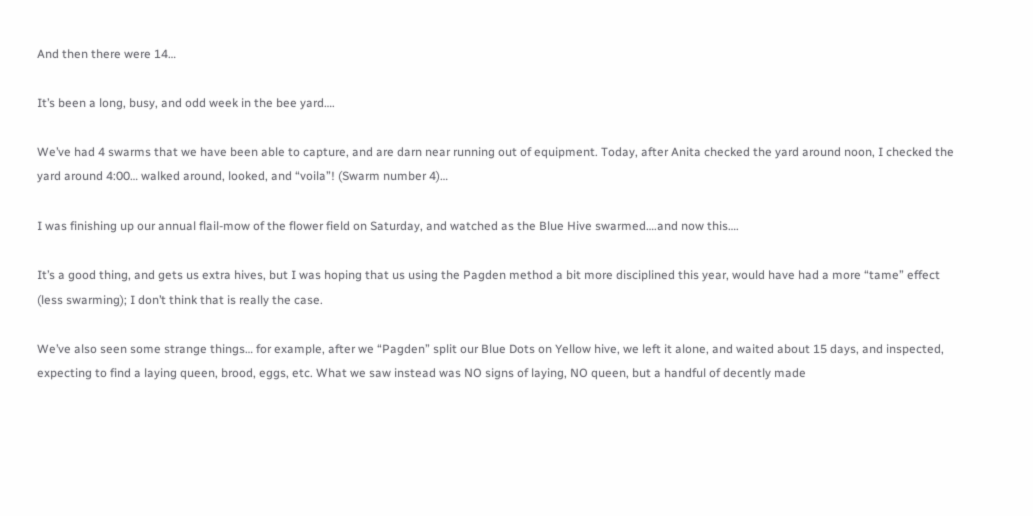And then there were 14…

It’s been a long, busy, and odd week in the bee yard….

We’ve had 4 swarms that we have been able to capture, and are darn near running out of equipment. Today, after Anita checked the yard around noon, I checked the yard around 4:00… walked around, looked, and “voila”! (Swarm number 4)…

I was finishing up our annual flail-mow of the flower field on Saturday, and watched as the Blue Hive swarmed….and now this….

It’s a good thing, and gets us extra hives, but I was hoping that us using the Pagden method a bit more disciplined this year, would have had a more “tame” effect (less swarming); I don’t think that is really the case.

We’ve also seen some strange things… for example, after we “Pagden” split our Blue Dots on Yellow hive, we left it alone, and waited about 15 days, and inspected, expecting to find a laying queen, brood, eggs, etc. What we saw instead was NO signs of laying, NO queen, but a handful of decently made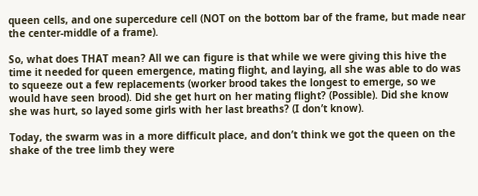queen cells, and one supercedure cell (NOT on the bottom bar of the frame, but made near the center-middle of a frame).

So, what does THAT mean? All we can figure is that while we were giving this hive the time it needed for queen emergence, mating flight, and laying, all she was able to do was to squeeze out a few replacements (worker brood takes the longest to emerge, so we would have seen brood). Did she get hurt on her mating flight? (Possible). Did she know she was hurt, so layed some girls with her last breaths? (I don’t know).

Today, the swarm was in a more difficult place, and don’t think we got the queen on the shake of the tree limb they were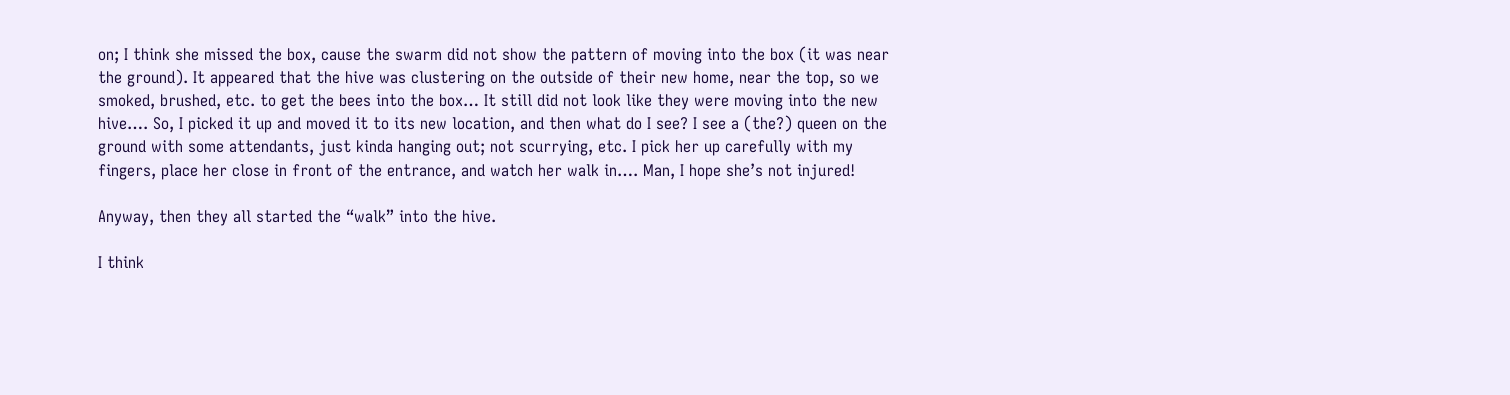on; I think she missed the box, cause the swarm did not show the pattern of moving into the box (it was near the ground). It appeared that the hive was clustering on the outside of their new home, near the top, so we smoked, brushed, etc. to get the bees into the box… It still did not look like they were moving into the new hive…. So, I picked it up and moved it to its new location, and then what do I see? I see a (the?) queen on the ground with some attendants, just kinda hanging out; not scurrying, etc. I pick her up carefully with my fingers, place her close in front of the entrance, and watch her walk in…. Man, I hope she’s not injured!

Anyway, then they all started the “walk” into the hive.

I think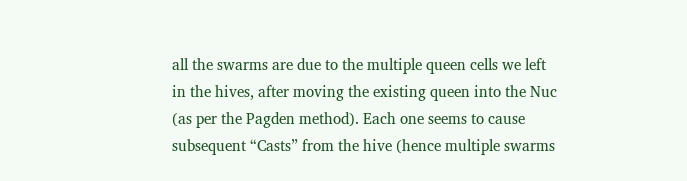all the swarms are due to the multiple queen cells we left in the hives, after moving the existing queen into the Nuc (as per the Pagden method). Each one seems to cause subsequent “Casts” from the hive (hence multiple swarms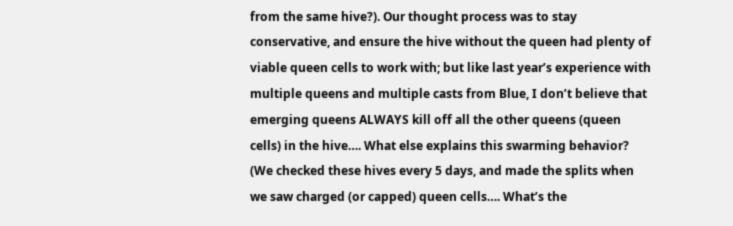from the same hive?). Our thought process was to stay conservative, and ensure the hive without the queen had plenty of viable queen cells to work with; but like last year’s experience with multiple queens and multiple casts from Blue, I don’t believe that emerging queens ALWAYS kill off all the other queens (queen cells) in the hive…. What else explains this swarming behavior? (We checked these hives every 5 days, and made the splits when we saw charged (or capped) queen cells…. What’s the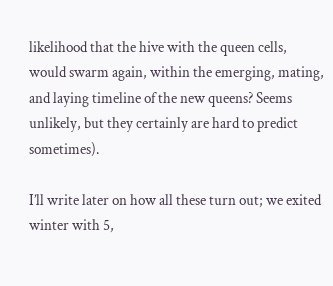likelihood that the hive with the queen cells, would swarm again, within the emerging, mating, and laying timeline of the new queens? Seems unlikely, but they certainly are hard to predict sometimes).

I’ll write later on how all these turn out; we exited winter with 5,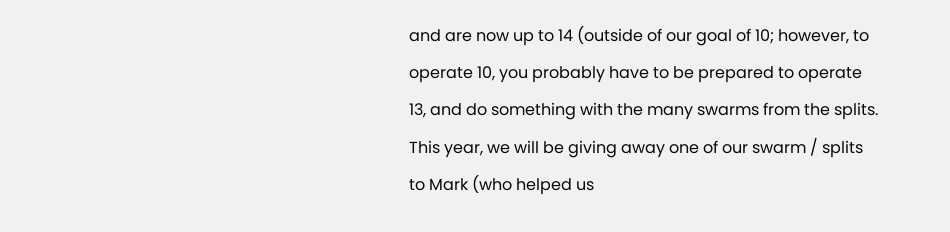and are now up to 14 (outside of our goal of 10; however, to operate 10, you probably have to be prepared to operate 13, and do something with the many swarms from the splits. This year, we will be giving away one of our swarm / splits to Mark (who helped us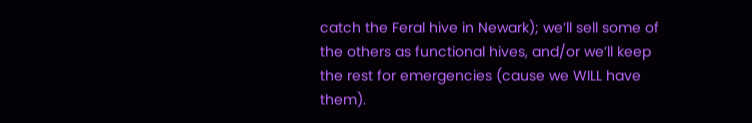catch the Feral hive in Newark); we’ll sell some of the others as functional hives, and/or we’ll keep the rest for emergencies (cause we WILL have them).